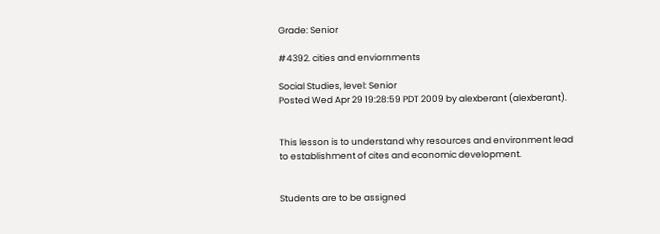Grade: Senior

#4392. cities and enviornments

Social Studies, level: Senior
Posted Wed Apr 29 19:28:59 PDT 2009 by alexberant (alexberant).


This lesson is to understand why resources and environment lead to establishment of cites and economic development.


Students are to be assigned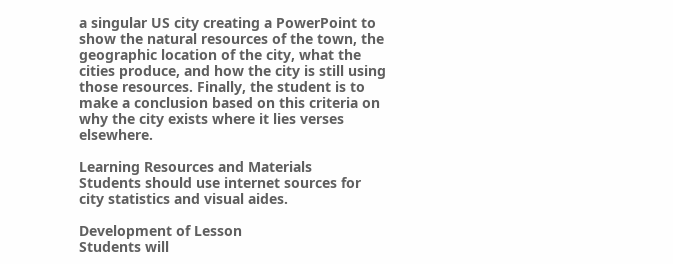a singular US city creating a PowerPoint to show the natural resources of the town, the geographic location of the city, what the cities produce, and how the city is still using those resources. Finally, the student is to make a conclusion based on this criteria on why the city exists where it lies verses elsewhere.

Learning Resources and Materials
Students should use internet sources for city statistics and visual aides.

Development of Lesson
Students will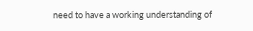need to have a working understanding of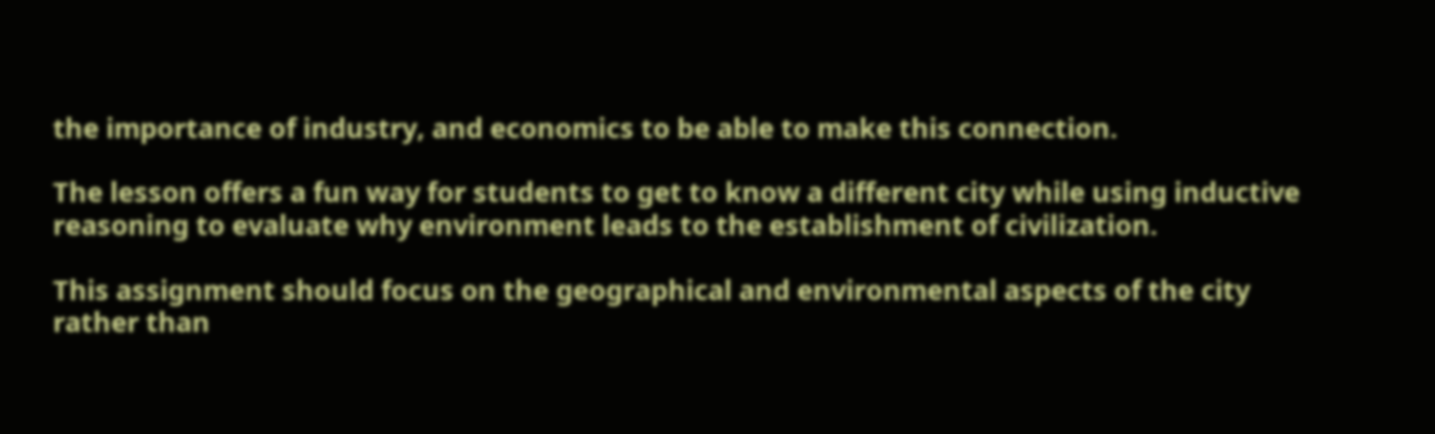the importance of industry, and economics to be able to make this connection.

The lesson offers a fun way for students to get to know a different city while using inductive reasoning to evaluate why environment leads to the establishment of civilization.

This assignment should focus on the geographical and environmental aspects of the city rather than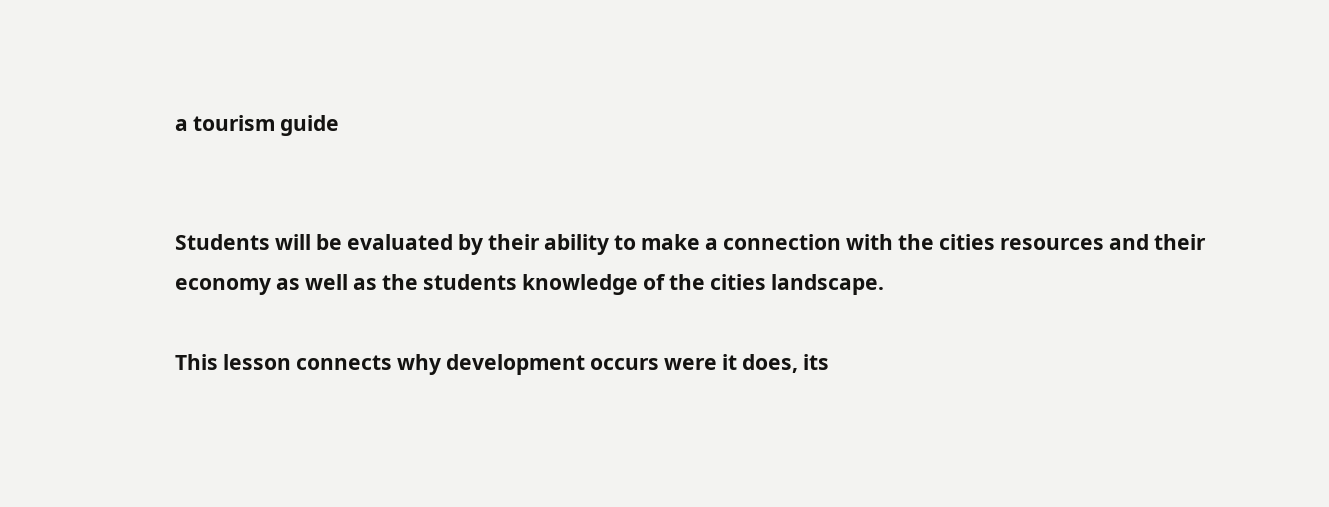a tourism guide


Students will be evaluated by their ability to make a connection with the cities resources and their economy as well as the students knowledge of the cities landscape.

This lesson connects why development occurs were it does, its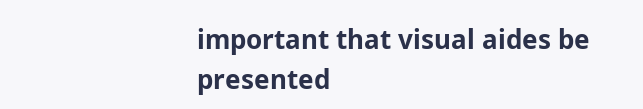important that visual aides be presented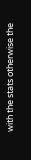with the stats otherwise the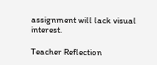assignment will lack visual interest.

Teacher Reflection